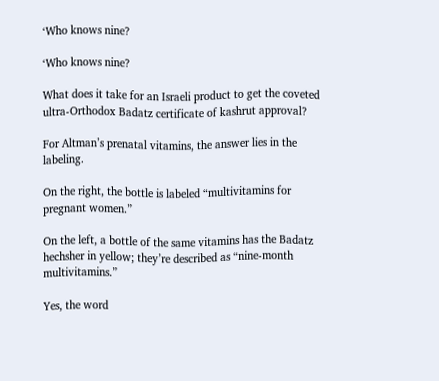‘Who knows nine?

‘Who knows nine?

What does it take for an Israeli product to get the coveted ultra-Orthodox Badatz certificate of kashrut approval?

For Altman’s prenatal vitamins, the answer lies in the labeling.

On the right, the bottle is labeled “multivitamins for pregnant women.”

On the left, a bottle of the same vitamins has the Badatz hechsher in yellow; they’re described as “nine-month multivitamins.”

Yes, the word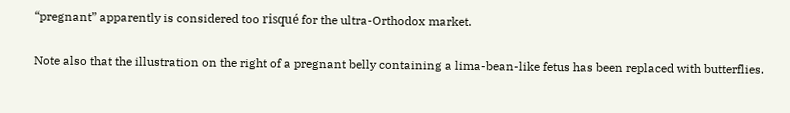“pregnant” apparently is considered too risqué for the ultra-Orthodox market.

Note also that the illustration on the right of a pregnant belly containing a lima-bean-like fetus has been replaced with butterflies.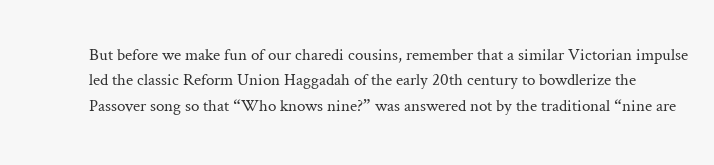But before we make fun of our charedi cousins, remember that a similar Victorian impulse led the classic Reform Union Haggadah of the early 20th century to bowdlerize the Passover song so that “Who knows nine?” was answered not by the traditional “nine are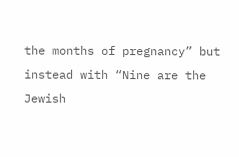the months of pregnancy” but instead with “Nine are the Jewish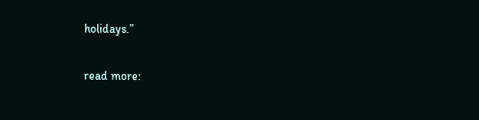holidays.”

read more: